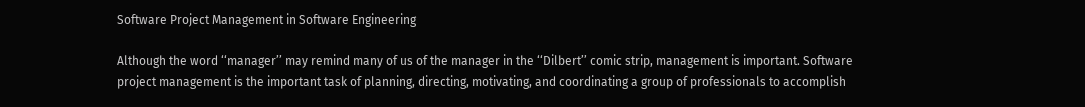Software Project Management in Software Engineering

Although the word ‘‘manager’’ may remind many of us of the manager in the ‘‘Dilbert’’ comic strip, management is important. Software project management is the important task of planning, directing, motivating, and coordinating a group of professionals to accomplish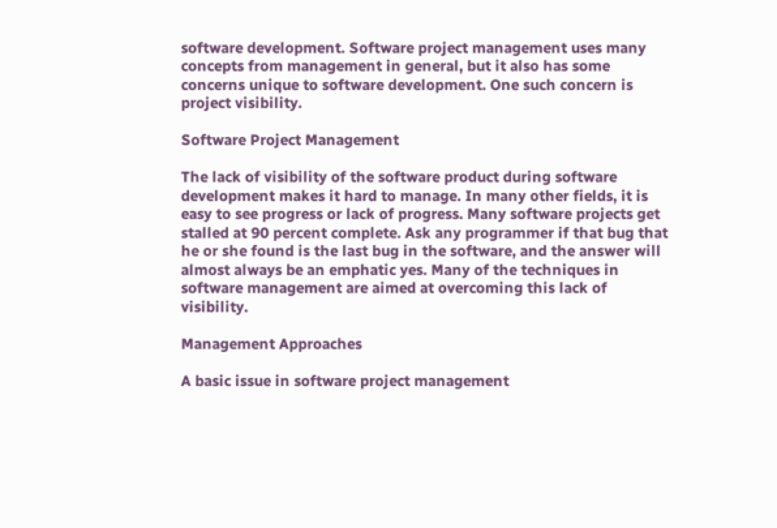software development. Software project management uses many concepts from management in general, but it also has some concerns unique to software development. One such concern is project visibility.

Software Project Management

The lack of visibility of the software product during software development makes it hard to manage. In many other fields, it is easy to see progress or lack of progress. Many software projects get stalled at 90 percent complete. Ask any programmer if that bug that he or she found is the last bug in the software, and the answer will almost always be an emphatic yes. Many of the techniques in software management are aimed at overcoming this lack of visibility.

Management Approaches

A basic issue in software project management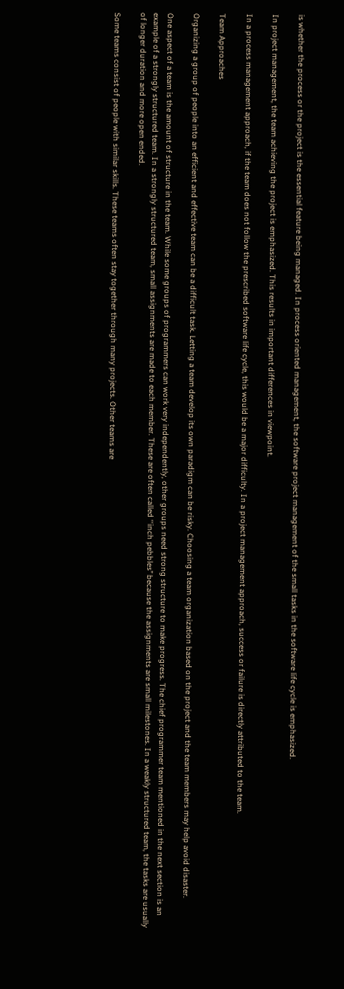is whether the process or the project is the essential feature being managed. In process oriented management, the software project management of the small tasks in the software life cycle is emphasized.

In project management, the team achieving the project is emphasized. This results in important differences in viewpoint.

In a process management approach, if the team does not follow the prescribed software life cycle, this would be a major difficulty. In a project management approach, success or failure is directly attributed to the team.

Team Approaches

Organizing a group of people into an efficient and effective team can be a difficult task. Letting a team develop its own paradigm can be risky. Choosing a team organization based on the project and the team members may help avoid disaster.

One aspect of a team is the amount of structure in the team. While some groups of programmers can work very independently, other groups need strong structure to make progress. The chief programmer team mentioned in the next section is an example of a strongly structured team. In a strongly structured team, small assignments are made to each member. These are often called ‘‘inch pebbles’’ because the assignments are small milestones. In a weakly structured team, the tasks are usually of longer duration and more open ended.

Some teams consist of people with similar skills. These teams often stay together through many projects. Other teams are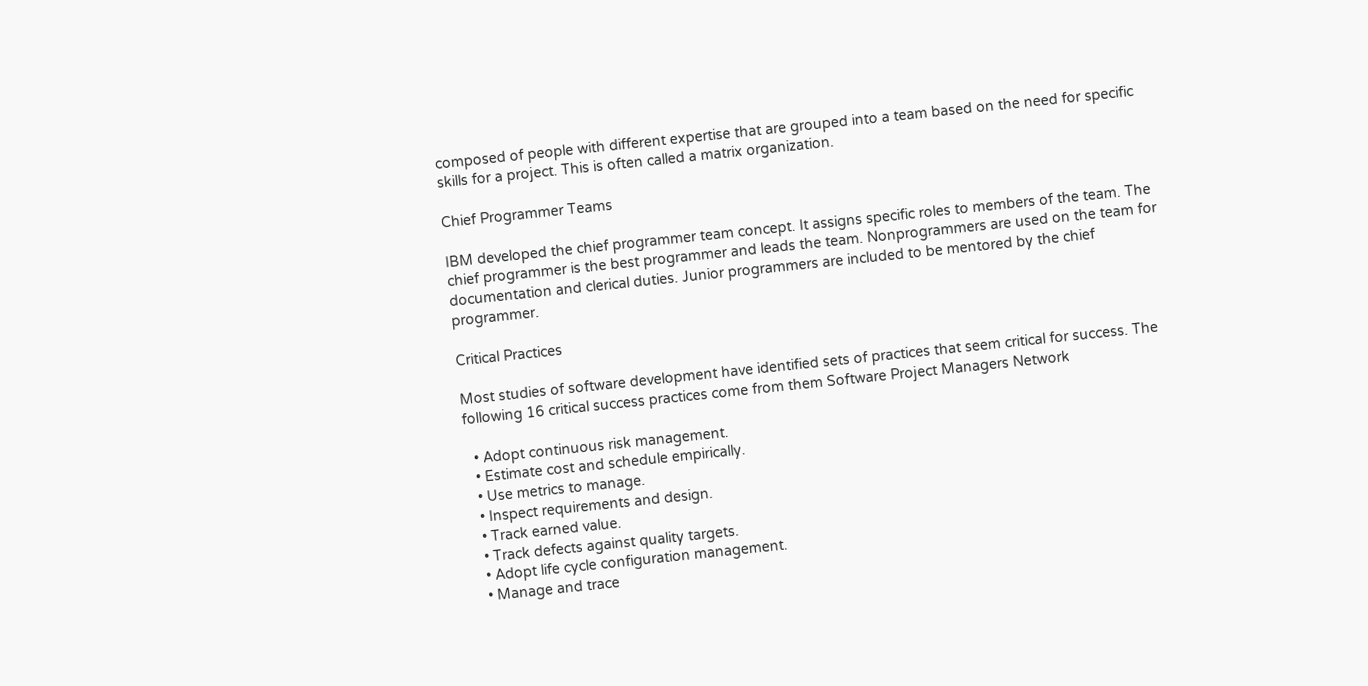composed of people with different expertise that are grouped into a team based on the need for specific skills for a project. This is often called a matrix organization.

Chief Programmer Teams

IBM developed the chief programmer team concept. It assigns specific roles to members of the team. The chief programmer is the best programmer and leads the team. Nonprogrammers are used on the team for documentation and clerical duties. Junior programmers are included to be mentored by the chief programmer.

Critical Practices

Most studies of software development have identified sets of practices that seem critical for success. The following 16 critical success practices come from them Software Project Managers Network

  • Adopt continuous risk management.
  • Estimate cost and schedule empirically.
  • Use metrics to manage.
  • Inspect requirements and design.
  • Track earned value.
  • Track defects against quality targets.
  • Adopt life cycle configuration management.
  • Manage and trace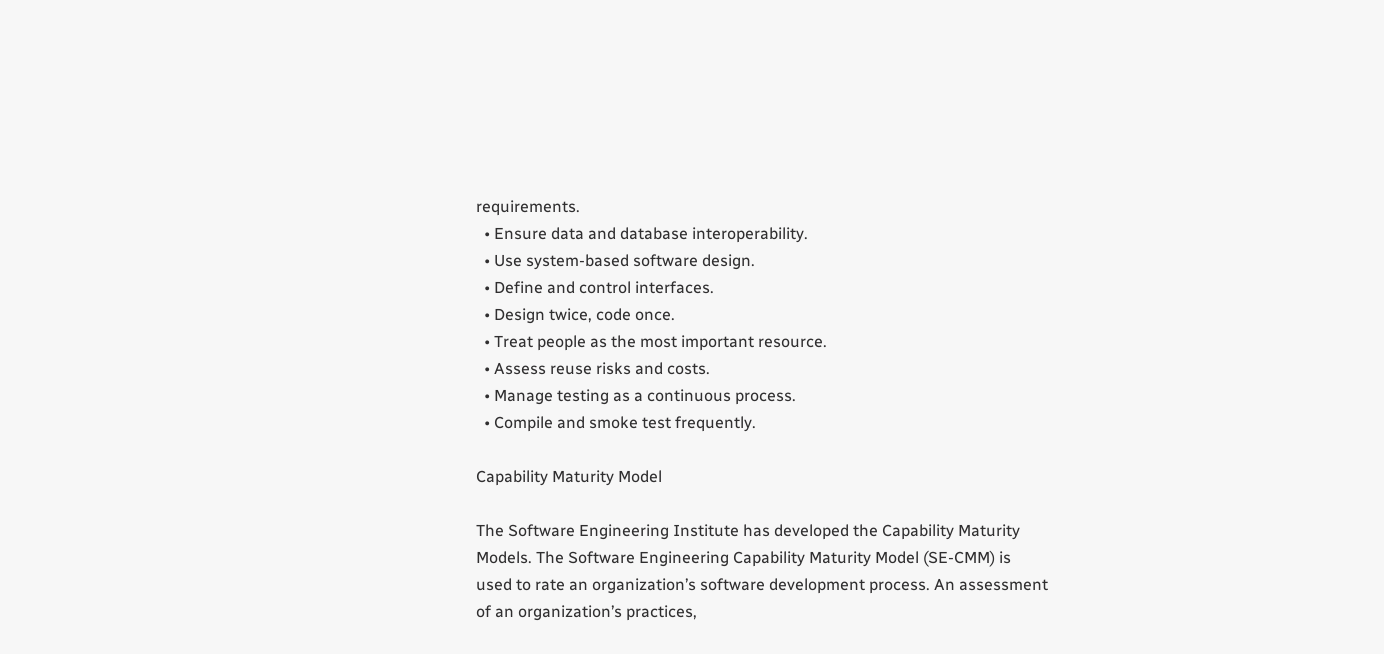requirements.
  • Ensure data and database interoperability.
  • Use system-based software design.
  • Define and control interfaces.
  • Design twice, code once.
  • Treat people as the most important resource.
  • Assess reuse risks and costs.
  • Manage testing as a continuous process.
  • Compile and smoke test frequently.

Capability Maturity Model

The Software Engineering Institute has developed the Capability Maturity Models. The Software Engineering Capability Maturity Model (SE-CMM) is used to rate an organization’s software development process. An assessment of an organization’s practices,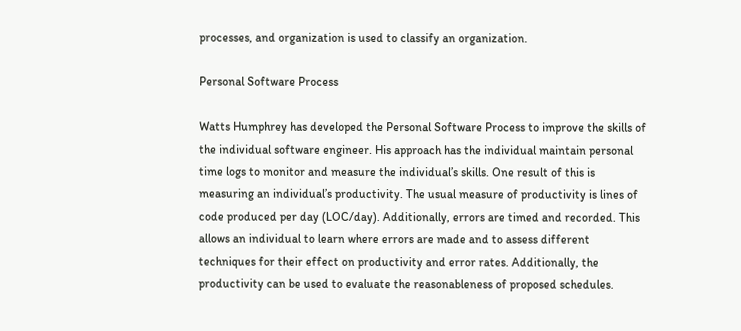processes, and organization is used to classify an organization.

Personal Software Process

Watts Humphrey has developed the Personal Software Process to improve the skills of the individual software engineer. His approach has the individual maintain personal time logs to monitor and measure the individual’s skills. One result of this is measuring an individual’s productivity. The usual measure of productivity is lines of code produced per day (LOC/day). Additionally, errors are timed and recorded. This allows an individual to learn where errors are made and to assess different techniques for their effect on productivity and error rates. Additionally, the productivity can be used to evaluate the reasonableness of proposed schedules.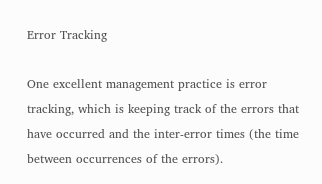Error Tracking

One excellent management practice is error tracking, which is keeping track of the errors that have occurred and the inter-error times (the time between occurrences of the errors).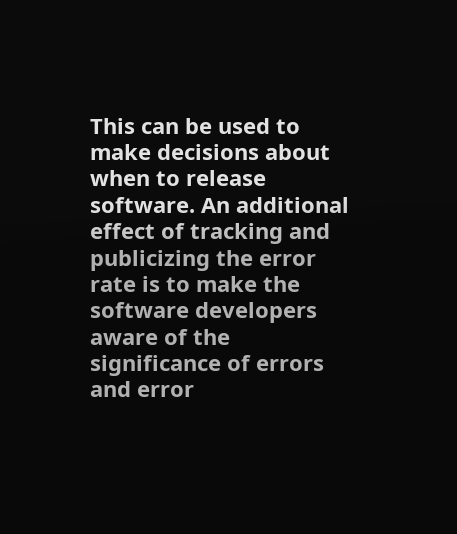This can be used to make decisions about when to release software. An additional effect of tracking and publicizing the error rate is to make the software developers aware of the significance of errors and error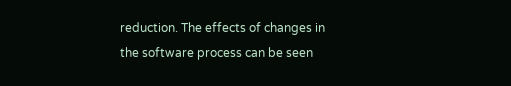reduction. The effects of changes in the software process can be seen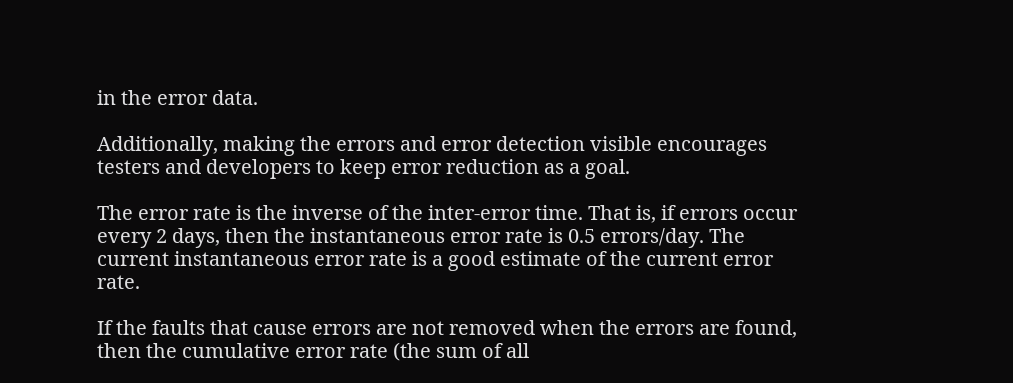in the error data.

Additionally, making the errors and error detection visible encourages testers and developers to keep error reduction as a goal.

The error rate is the inverse of the inter-error time. That is, if errors occur every 2 days, then the instantaneous error rate is 0.5 errors/day. The current instantaneous error rate is a good estimate of the current error rate.

If the faults that cause errors are not removed when the errors are found, then the cumulative error rate (the sum of all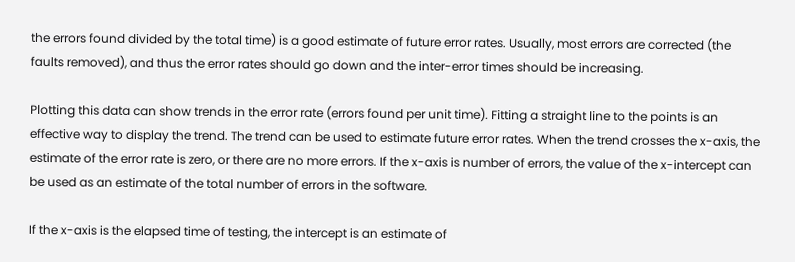the errors found divided by the total time) is a good estimate of future error rates. Usually, most errors are corrected (the faults removed), and thus the error rates should go down and the inter-error times should be increasing.

Plotting this data can show trends in the error rate (errors found per unit time). Fitting a straight line to the points is an effective way to display the trend. The trend can be used to estimate future error rates. When the trend crosses the x-axis, the estimate of the error rate is zero, or there are no more errors. If the x-axis is number of errors, the value of the x-intercept can be used as an estimate of the total number of errors in the software.

If the x-axis is the elapsed time of testing, the intercept is an estimate of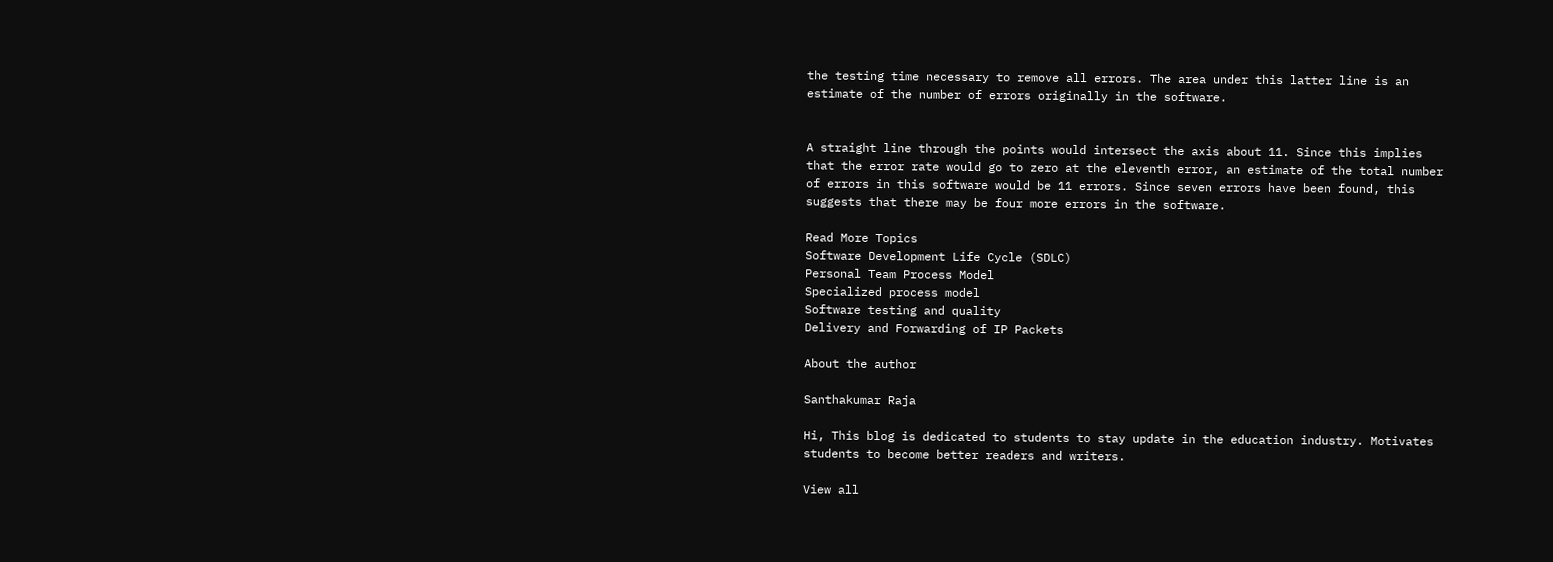the testing time necessary to remove all errors. The area under this latter line is an estimate of the number of errors originally in the software.


A straight line through the points would intersect the axis about 11. Since this implies that the error rate would go to zero at the eleventh error, an estimate of the total number of errors in this software would be 11 errors. Since seven errors have been found, this suggests that there may be four more errors in the software.

Read More Topics
Software Development Life Cycle (SDLC)
Personal Team Process Model
Specialized process model
Software testing and quality
Delivery and Forwarding of IP Packets

About the author

Santhakumar Raja

Hi, This blog is dedicated to students to stay update in the education industry. Motivates students to become better readers and writers.

View all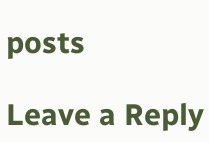posts

Leave a Reply